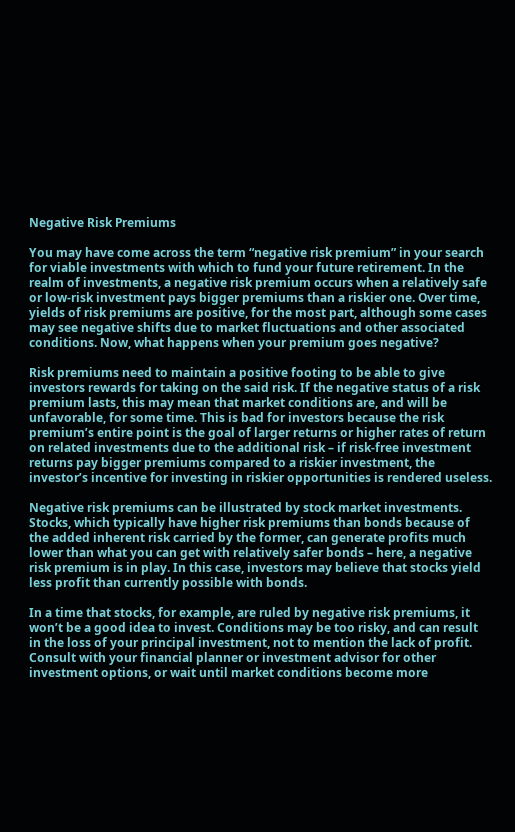Negative Risk Premiums

You may have come across the term “negative risk premium” in your search for viable investments with which to fund your future retirement. In the realm of investments, a negative risk premium occurs when a relatively safe or low-risk investment pays bigger premiums than a riskier one. Over time, yields of risk premiums are positive, for the most part, although some cases may see negative shifts due to market fluctuations and other associated conditions. Now, what happens when your premium goes negative?

Risk premiums need to maintain a positive footing to be able to give investors rewards for taking on the said risk. If the negative status of a risk premium lasts, this may mean that market conditions are, and will be unfavorable, for some time. This is bad for investors because the risk premium’s entire point is the goal of larger returns or higher rates of return on related investments due to the additional risk – if risk-free investment returns pay bigger premiums compared to a riskier investment, the investor’s incentive for investing in riskier opportunities is rendered useless.

Negative risk premiums can be illustrated by stock market investments. Stocks, which typically have higher risk premiums than bonds because of the added inherent risk carried by the former, can generate profits much lower than what you can get with relatively safer bonds – here, a negative risk premium is in play. In this case, investors may believe that stocks yield less profit than currently possible with bonds.

In a time that stocks, for example, are ruled by negative risk premiums, it won’t be a good idea to invest. Conditions may be too risky, and can result in the loss of your principal investment, not to mention the lack of profit. Consult with your financial planner or investment advisor for other investment options, or wait until market conditions become more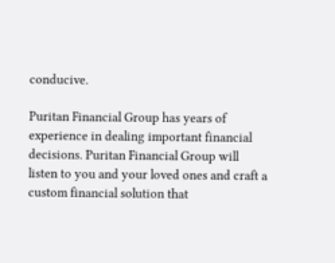conducive.

Puritan Financial Group has years of experience in dealing important financial decisions. Puritan Financial Group will listen to you and your loved ones and craft a custom financial solution that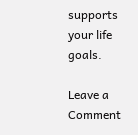supports your life goals.

Leave a Comment